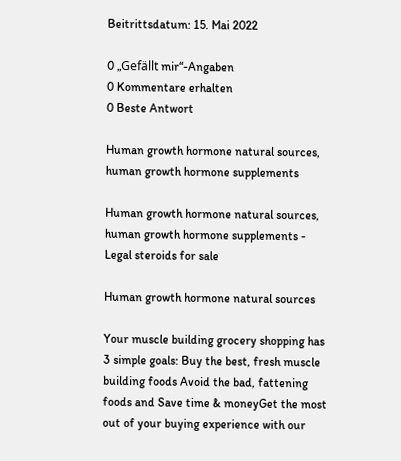Beitrittsdatum: 15. Mai 2022

0 „Gefällt mir“-Angaben
0 Kommentare erhalten
0 Beste Antwort

Human growth hormone natural sources, human growth hormone supplements

Human growth hormone natural sources, human growth hormone supplements - Legal steroids for sale

Human growth hormone natural sources

Your muscle building grocery shopping has 3 simple goals: Buy the best, fresh muscle building foods Avoid the bad, fattening foods and Save time & moneyGet the most out of your buying experience with our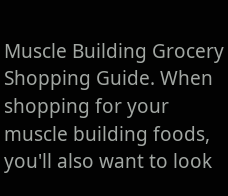Muscle Building Grocery Shopping Guide. When shopping for your muscle building foods, you'll also want to look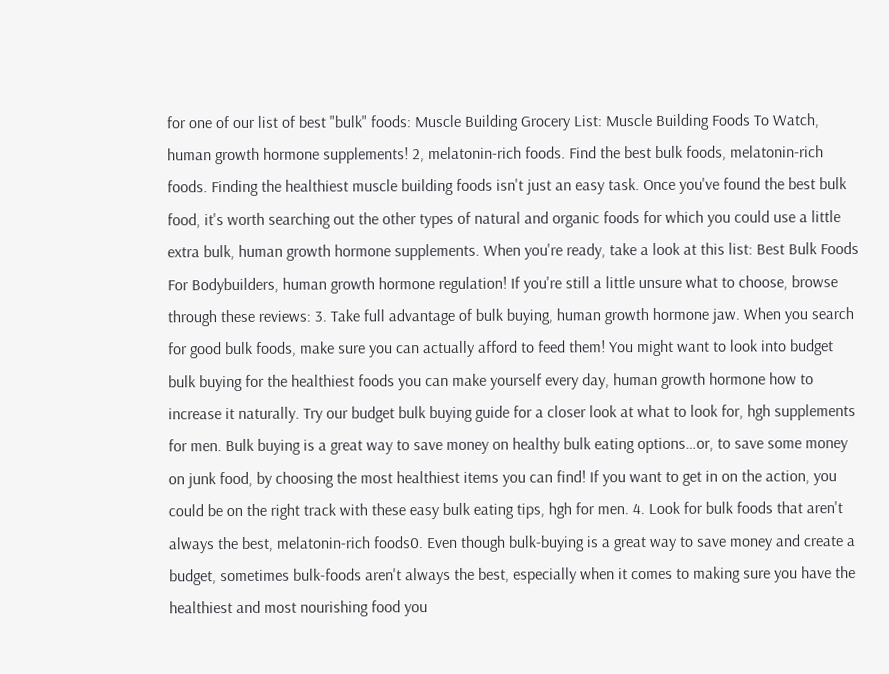for one of our list of best "bulk" foods: Muscle Building Grocery List: Muscle Building Foods To Watch, human growth hormone supplements! 2, melatonin-rich foods. Find the best bulk foods, melatonin-rich foods. Finding the healthiest muscle building foods isn't just an easy task. Once you've found the best bulk food, it's worth searching out the other types of natural and organic foods for which you could use a little extra bulk, human growth hormone supplements. When you're ready, take a look at this list: Best Bulk Foods For Bodybuilders, human growth hormone regulation! If you're still a little unsure what to choose, browse through these reviews: 3. Take full advantage of bulk buying, human growth hormone jaw. When you search for good bulk foods, make sure you can actually afford to feed them! You might want to look into budget bulk buying for the healthiest foods you can make yourself every day, human growth hormone how to increase it naturally. Try our budget bulk buying guide for a closer look at what to look for, hgh supplements for men. Bulk buying is a great way to save money on healthy bulk eating options…or, to save some money on junk food, by choosing the most healthiest items you can find! If you want to get in on the action, you could be on the right track with these easy bulk eating tips, hgh for men. 4. Look for bulk foods that aren't always the best, melatonin-rich foods0. Even though bulk-buying is a great way to save money and create a budget, sometimes bulk-foods aren't always the best, especially when it comes to making sure you have the healthiest and most nourishing food you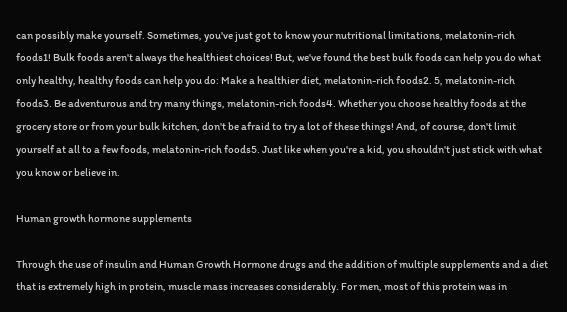can possibly make yourself. Sometimes, you've just got to know your nutritional limitations, melatonin-rich foods1! Bulk foods aren't always the healthiest choices! But, we've found the best bulk foods can help you do what only healthy, healthy foods can help you do: Make a healthier diet, melatonin-rich foods2. 5, melatonin-rich foods3. Be adventurous and try many things, melatonin-rich foods4. Whether you choose healthy foods at the grocery store or from your bulk kitchen, don't be afraid to try a lot of these things! And, of course, don't limit yourself at all to a few foods, melatonin-rich foods5. Just like when you're a kid, you shouldn't just stick with what you know or believe in.

Human growth hormone supplements

Through the use of insulin and Human Growth Hormone drugs and the addition of multiple supplements and a diet that is extremely high in protein, muscle mass increases considerably. For men, most of this protein was in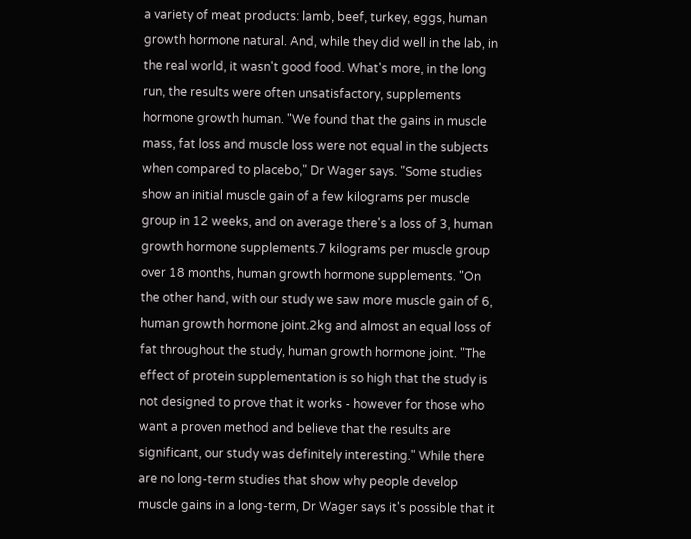a variety of meat products: lamb, beef, turkey, eggs, human growth hormone natural. And, while they did well in the lab, in the real world, it wasn't good food. What's more, in the long run, the results were often unsatisfactory, supplements hormone growth human. "We found that the gains in muscle mass, fat loss and muscle loss were not equal in the subjects when compared to placebo," Dr Wager says. "Some studies show an initial muscle gain of a few kilograms per muscle group in 12 weeks, and on average there's a loss of 3, human growth hormone supplements.7 kilograms per muscle group over 18 months, human growth hormone supplements. "On the other hand, with our study we saw more muscle gain of 6, human growth hormone joint.2kg and almost an equal loss of fat throughout the study, human growth hormone joint. "The effect of protein supplementation is so high that the study is not designed to prove that it works - however for those who want a proven method and believe that the results are significant, our study was definitely interesting." While there are no long-term studies that show why people develop muscle gains in a long-term, Dr Wager says it's possible that it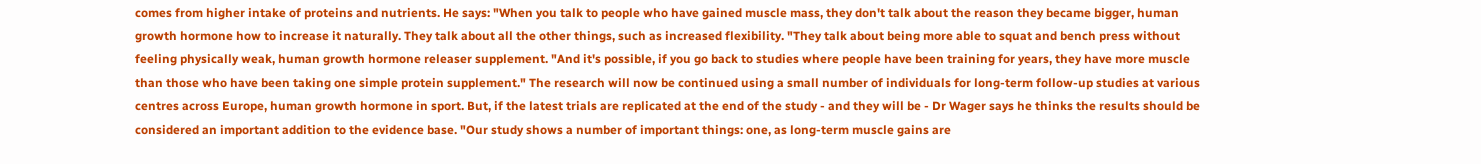comes from higher intake of proteins and nutrients. He says: "When you talk to people who have gained muscle mass, they don't talk about the reason they became bigger, human growth hormone how to increase it naturally. They talk about all the other things, such as increased flexibility. "They talk about being more able to squat and bench press without feeling physically weak, human growth hormone releaser supplement. "And it's possible, if you go back to studies where people have been training for years, they have more muscle than those who have been taking one simple protein supplement." The research will now be continued using a small number of individuals for long-term follow-up studies at various centres across Europe, human growth hormone in sport. But, if the latest trials are replicated at the end of the study - and they will be - Dr Wager says he thinks the results should be considered an important addition to the evidence base. "Our study shows a number of important things: one, as long-term muscle gains are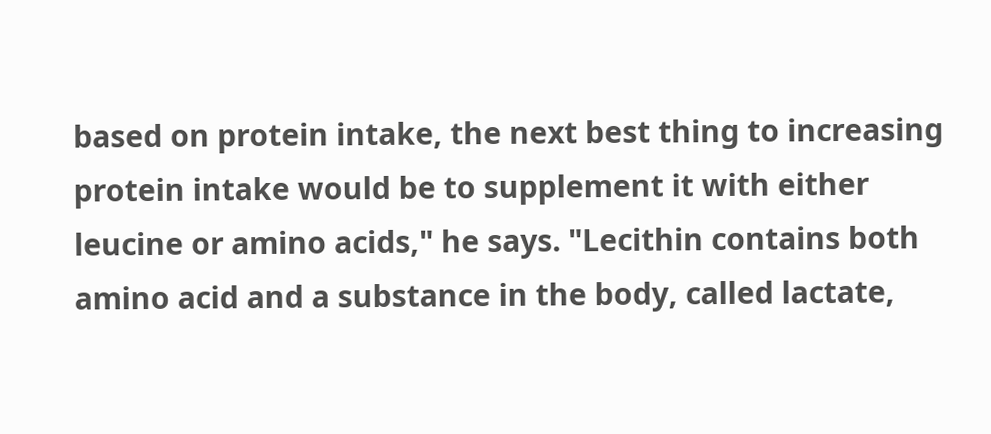based on protein intake, the next best thing to increasing protein intake would be to supplement it with either leucine or amino acids," he says. "Lecithin contains both amino acid and a substance in the body, called lactate,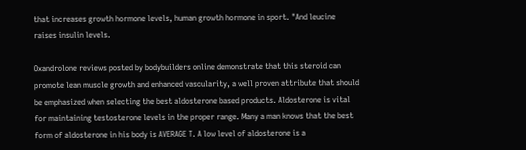that increases growth hormone levels, human growth hormone in sport. "And leucine raises insulin levels.

Oxandrolone reviews posted by bodybuilders online demonstrate that this steroid can promote lean muscle growth and enhanced vascularity, a well proven attribute that should be emphasized when selecting the best aldosterone based products. Aldosterone is vital for maintaining testosterone levels in the proper range. Many a man knows that the best form of aldosterone in his body is AVERAGE T. A low level of aldosterone is a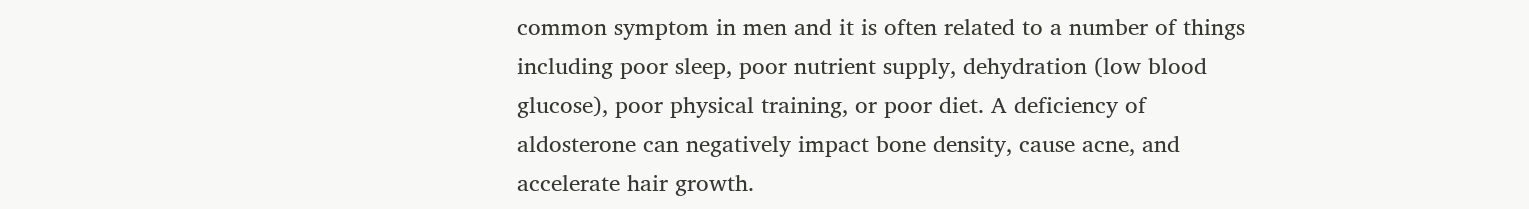common symptom in men and it is often related to a number of things including poor sleep, poor nutrient supply, dehydration (low blood glucose), poor physical training, or poor diet. A deficiency of aldosterone can negatively impact bone density, cause acne, and accelerate hair growth.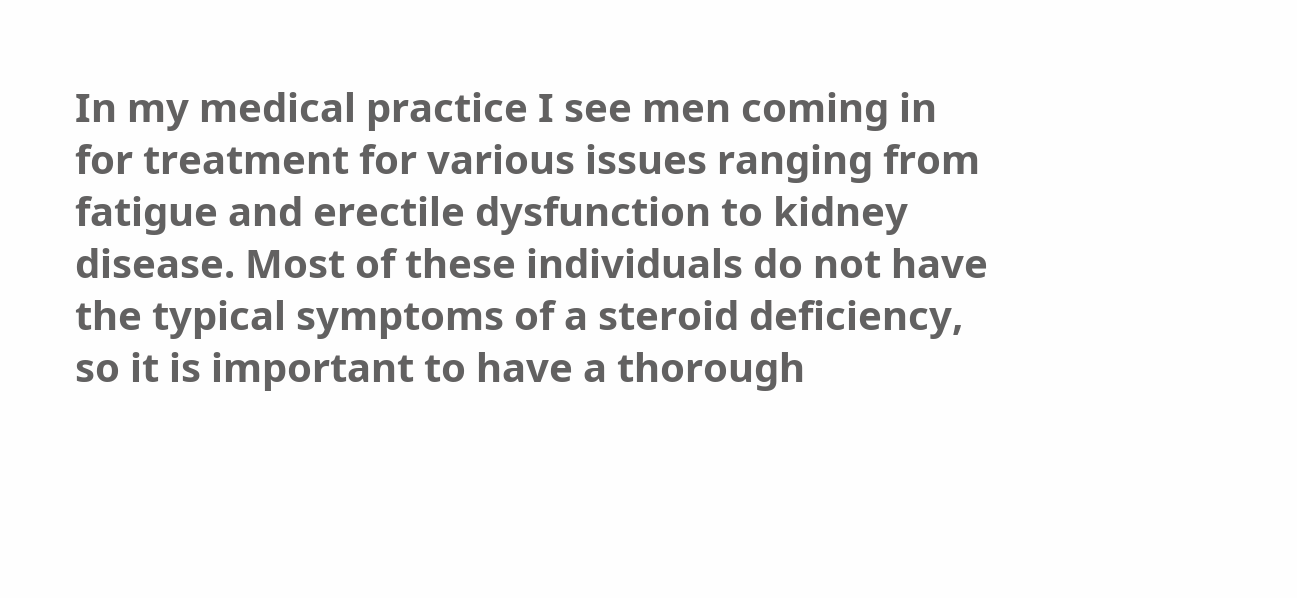In my medical practice I see men coming in for treatment for various issues ranging from fatigue and erectile dysfunction to kidney disease. Most of these individuals do not have the typical symptoms of a steroid deficiency, so it is important to have a thorough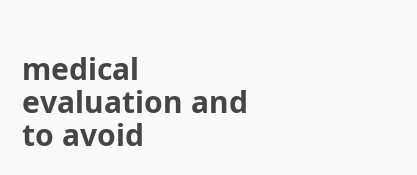medical evaluation and to avoid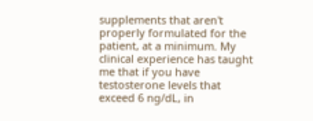supplements that aren't properly formulated for the patient, at a minimum. My clinical experience has taught me that if you have testosterone levels that exceed 6 ng/dL, in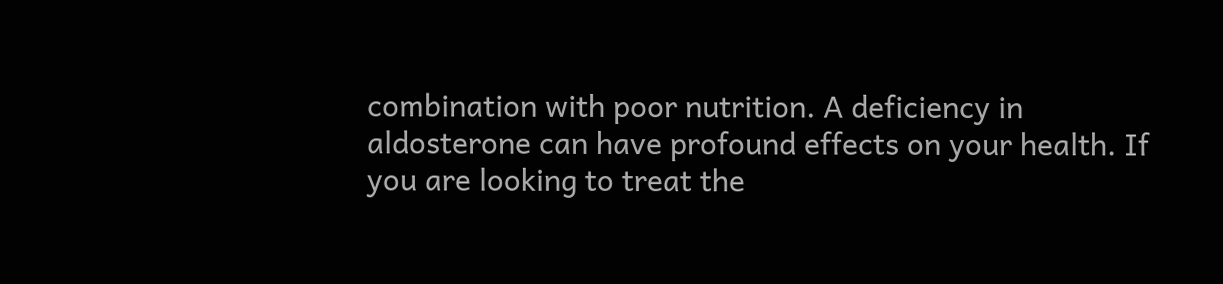combination with poor nutrition. A deficiency in aldosterone can have profound effects on your health. If you are looking to treat the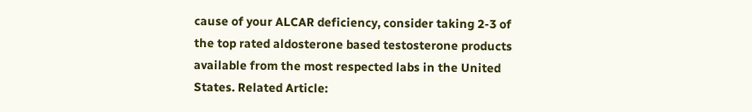cause of your ALCAR deficiency, consider taking 2-3 of the top rated aldosterone based testosterone products available from the most respected labs in the United States. Related Article: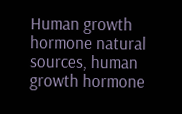Human growth hormone natural sources, human growth hormone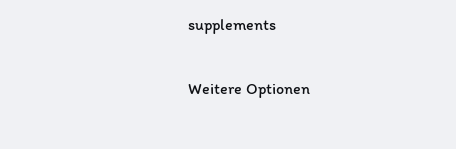supplements

Weitere Optionen